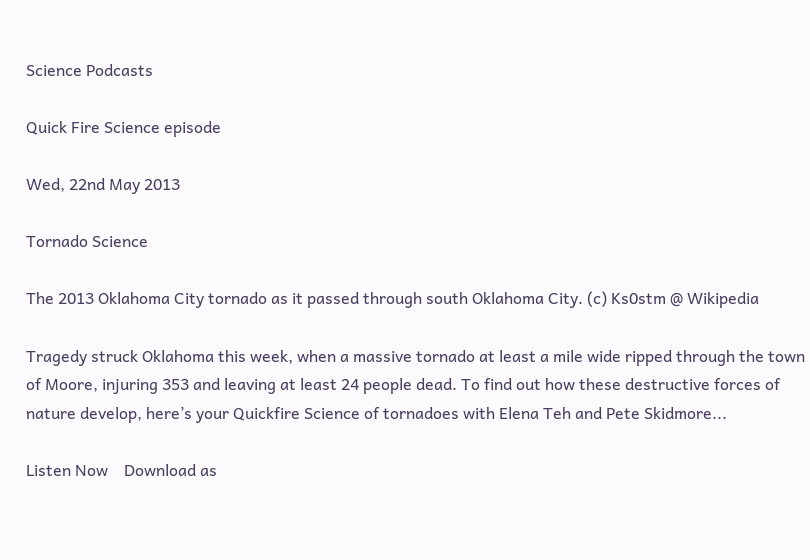Science Podcasts

Quick Fire Science episode

Wed, 22nd May 2013

Tornado Science

The 2013 Oklahoma City tornado as it passed through south Oklahoma City. (c) Ks0stm @ Wikipedia

Tragedy struck Oklahoma this week, when a massive tornado at least a mile wide ripped through the town of Moore, injuring 353 and leaving at least 24 people dead. To find out how these destructive forces of nature develop, here’s your Quickfire Science of tornadoes with Elena Teh and Pete Skidmore...

Listen Now    Download as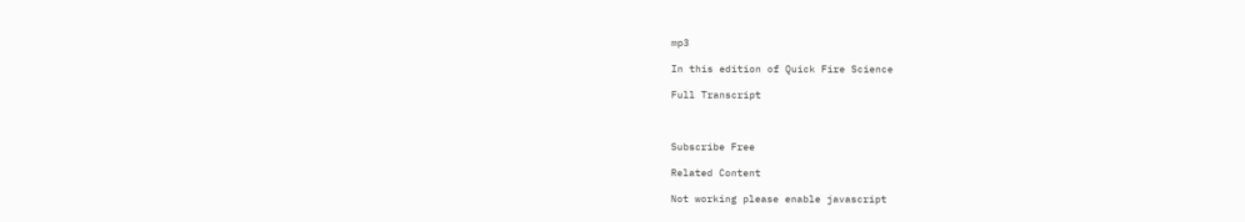mp3

In this edition of Quick Fire Science

Full Transcript



Subscribe Free

Related Content

Not working please enable javascript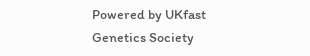Powered by UKfast
Genetics Society